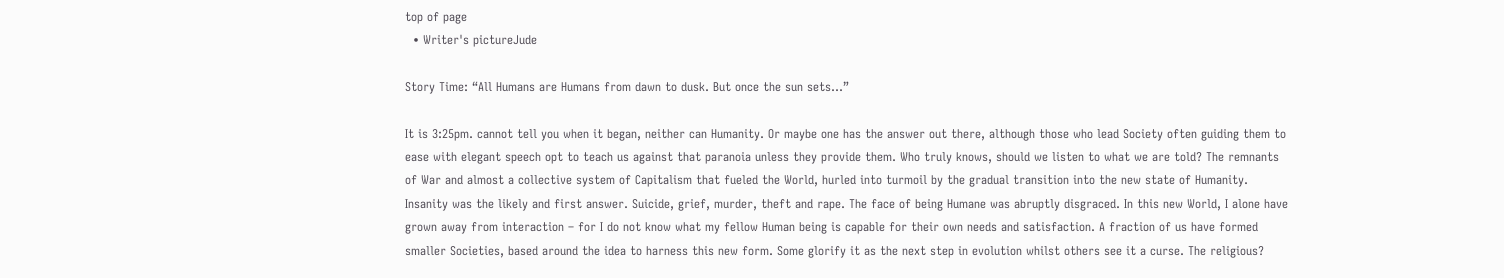top of page
  • Writer's pictureJude

Story Time: “All Humans are Humans from dawn to dusk. But once the sun sets…”

It is 3:25pm. cannot tell you when it began, neither can Humanity. Or maybe one has the answer out there, although those who lead Society often guiding them to ease with elegant speech opt to teach us against that paranoia unless they provide them. Who truly knows, should we listen to what we are told? The remnants of War and almost a collective system of Capitalism that fueled the World, hurled into turmoil by the gradual transition into the new state of Humanity. Insanity was the likely and first answer. Suicide, grief, murder, theft and rape. The face of being Humane was abruptly disgraced. In this new World, I alone have grown away from interaction – for I do not know what my fellow Human being is capable for their own needs and satisfaction. A fraction of us have formed smaller Societies, based around the idea to harness this new form. Some glorify it as the next step in evolution whilst others see it a curse. The religious?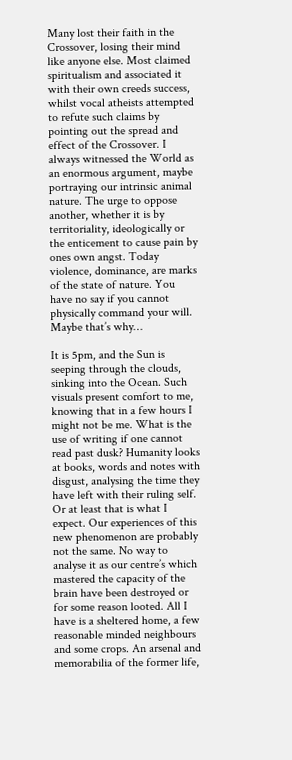Many lost their faith in the Crossover, losing their mind like anyone else. Most claimed spiritualism and associated it with their own creeds success, whilst vocal atheists attempted to refute such claims by pointing out the spread and effect of the Crossover. I always witnessed the World as an enormous argument, maybe portraying our intrinsic animal nature. The urge to oppose another, whether it is by territoriality, ideologically or the enticement to cause pain by ones own angst. Today violence, dominance, are marks of the state of nature. You have no say if you cannot physically command your will. Maybe that’s why…

It is 5pm, and the Sun is seeping through the clouds, sinking into the Ocean. Such visuals present comfort to me, knowing that in a few hours I might not be me. What is the use of writing if one cannot read past dusk? Humanity looks at books, words and notes with disgust, analysing the time they have left with their ruling self. Or at least that is what I expect. Our experiences of this new phenomenon are probably not the same. No way to analyse it as our centre’s which mastered the capacity of the brain have been destroyed or for some reason looted. All I have is a sheltered home, a few reasonable minded neighbours and some crops. An arsenal and memorabilia of the former life,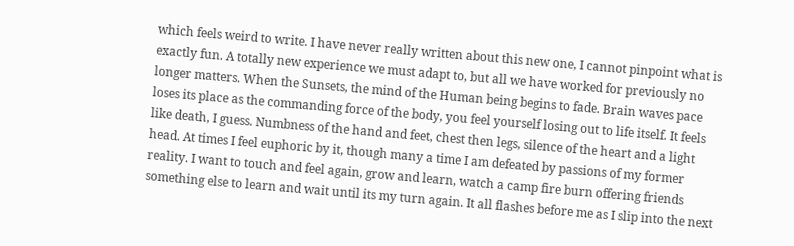which feels weird to write. I have never really written about this new one, I cannot pinpoint what is exactly fun. A totally new experience we must adapt to, but all we have worked for previously no longer matters. When the Sunsets, the mind of the Human being begins to fade. Brain waves pace loses its place as the commanding force of the body, you feel yourself losing out to life itself. It feels like death, I guess. Numbness of the hand and feet, chest then legs, silence of the heart and a light head. At times I feel euphoric by it, though many a time I am defeated by passions of my former reality. I want to touch and feel again, grow and learn, watch a camp fire burn offering friends something else to learn and wait until its my turn again. It all flashes before me as I slip into the next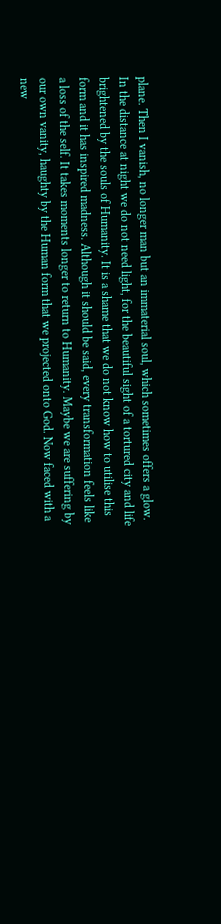plane. Then I vanish, no longer man but an immaterial soul, which sometimes offers a glow. In the distance at night we do not need light, for the beautiful sight of a tortured city and life brightened by the souls of Humanity. It is a shame that we do not know how to utilise this form and it has inspired madness. Although it should be said, every transformation feels like a loss of the self. It takes moments longer to return to Humanity. Maybe we are suffering by our own vanity, haughty by the Human form that we projected onto God. Now faced with a new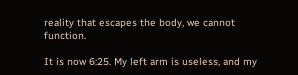reality that escapes the body, we cannot function.

It is now 6:25. My left arm is useless, and my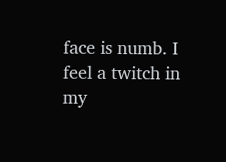face is numb. I feel a twitch in my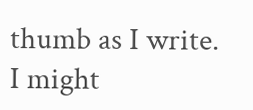thumb as I write. I might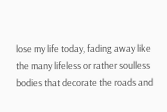lose my life today, fading away like the many lifeless or rather soulless bodies that decorate the roads and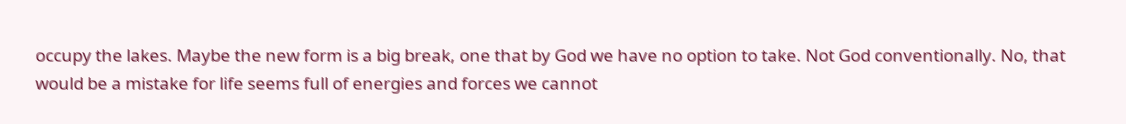occupy the lakes. Maybe the new form is a big break, one that by God we have no option to take. Not God conventionally. No, that would be a mistake for life seems full of energies and forces we cannot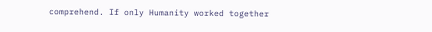comprehend. If only Humanity worked together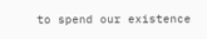to spend our existence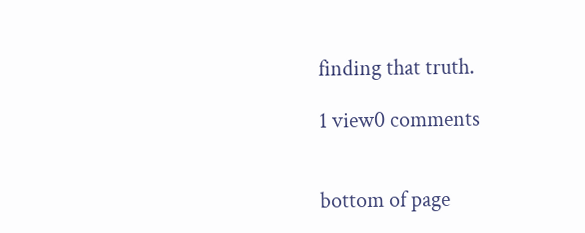finding that truth.

1 view0 comments


bottom of page